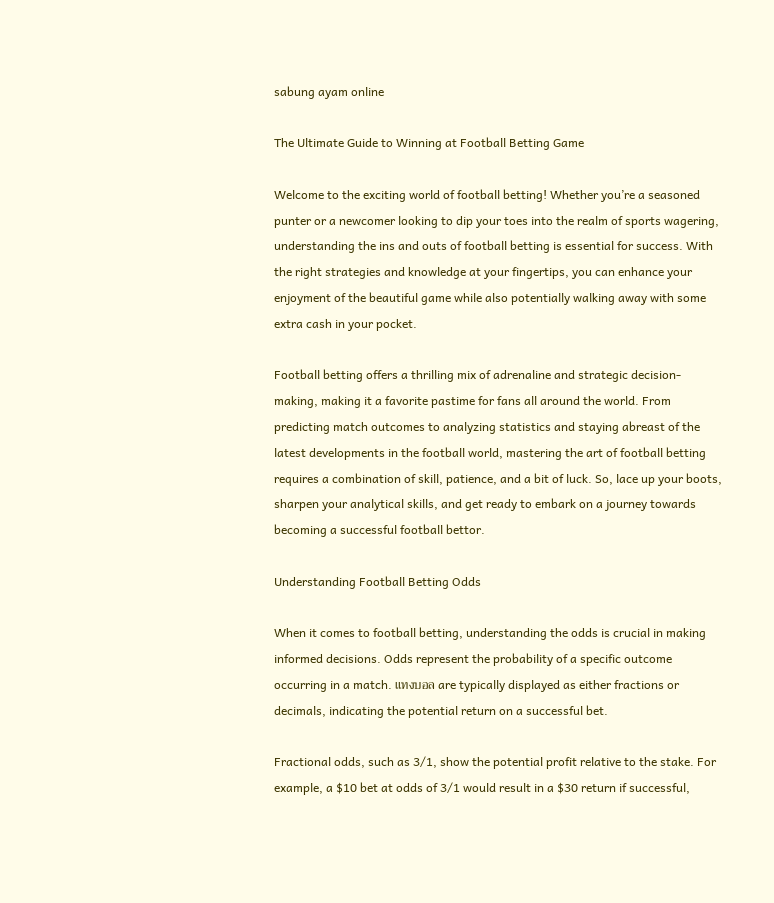sabung ayam online

The Ultimate Guide to Winning at Football Betting Game

Welcome to the exciting world of football betting! Whether you’re a seasoned punter or a newcomer looking to dip your toes into the realm of sports wagering, understanding the ins and outs of football betting is essential for success. With the right strategies and knowledge at your fingertips, you can enhance your enjoyment of the beautiful game while also potentially walking away with some extra cash in your pocket.

Football betting offers a thrilling mix of adrenaline and strategic decision-making, making it a favorite pastime for fans all around the world. From predicting match outcomes to analyzing statistics and staying abreast of the latest developments in the football world, mastering the art of football betting requires a combination of skill, patience, and a bit of luck. So, lace up your boots, sharpen your analytical skills, and get ready to embark on a journey towards becoming a successful football bettor.

Understanding Football Betting Odds

When it comes to football betting, understanding the odds is crucial in making informed decisions. Odds represent the probability of a specific outcome occurring in a match. แทงบอล are typically displayed as either fractions or decimals, indicating the potential return on a successful bet.

Fractional odds, such as 3/1, show the potential profit relative to the stake. For example, a $10 bet at odds of 3/1 would result in a $30 return if successful,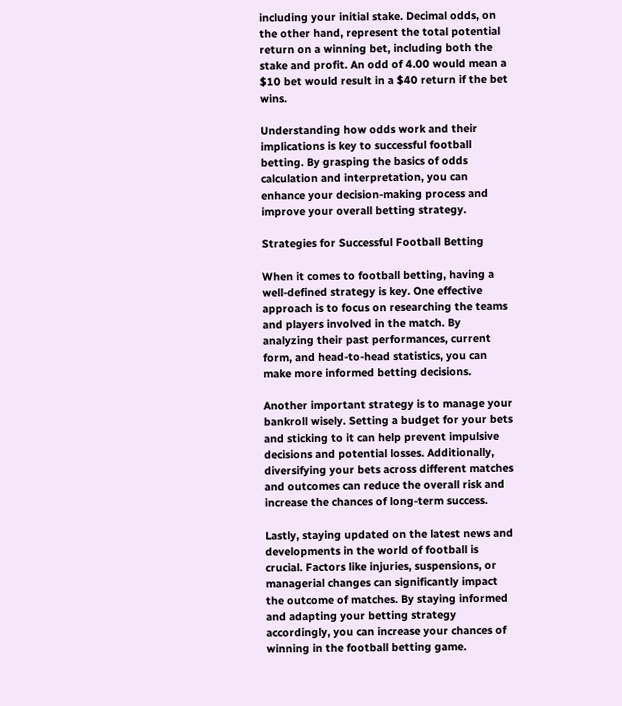including your initial stake. Decimal odds, on the other hand, represent the total potential return on a winning bet, including both the stake and profit. An odd of 4.00 would mean a $10 bet would result in a $40 return if the bet wins.

Understanding how odds work and their implications is key to successful football betting. By grasping the basics of odds calculation and interpretation, you can enhance your decision-making process and improve your overall betting strategy.

Strategies for Successful Football Betting

When it comes to football betting, having a well-defined strategy is key. One effective approach is to focus on researching the teams and players involved in the match. By analyzing their past performances, current form, and head-to-head statistics, you can make more informed betting decisions.

Another important strategy is to manage your bankroll wisely. Setting a budget for your bets and sticking to it can help prevent impulsive decisions and potential losses. Additionally, diversifying your bets across different matches and outcomes can reduce the overall risk and increase the chances of long-term success.

Lastly, staying updated on the latest news and developments in the world of football is crucial. Factors like injuries, suspensions, or managerial changes can significantly impact the outcome of matches. By staying informed and adapting your betting strategy accordingly, you can increase your chances of winning in the football betting game.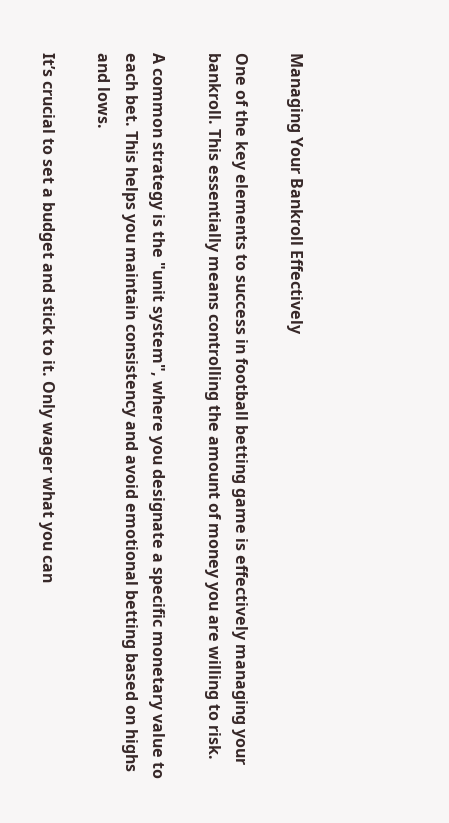Managing Your Bankroll Effectively

One of the key elements to success in football betting game is effectively managing your bankroll. This essentially means controlling the amount of money you are willing to risk.

A common strategy is the "unit system", where you designate a specific monetary value to each bet. This helps you maintain consistency and avoid emotional betting based on highs and lows.

It’s crucial to set a budget and stick to it. Only wager what you can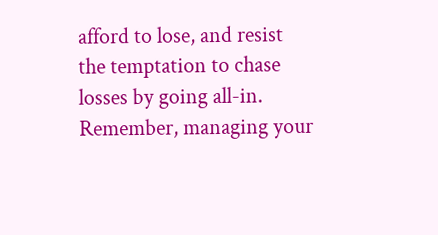afford to lose, and resist the temptation to chase losses by going all-in. Remember, managing your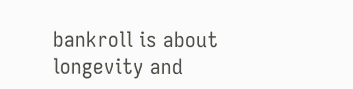bankroll is about longevity and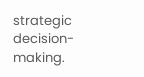strategic decision-making.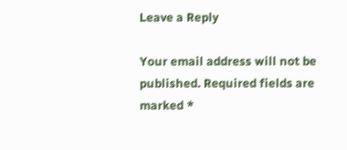Leave a Reply

Your email address will not be published. Required fields are marked *